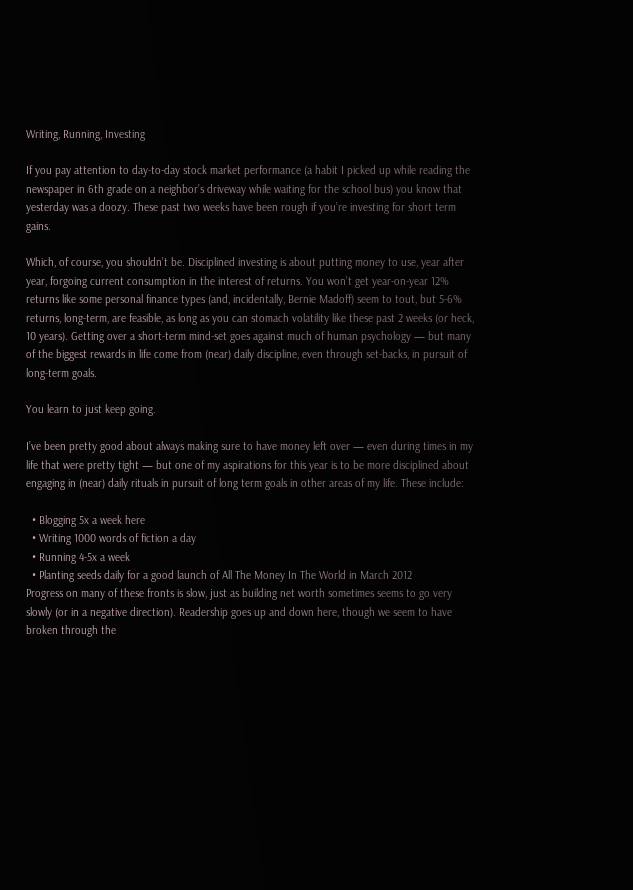Writing, Running, Investing

If you pay attention to day-to-day stock market performance (a habit I picked up while reading the newspaper in 6th grade on a neighbor’s driveway while waiting for the school bus) you know that yesterday was a doozy. These past two weeks have been rough if you’re investing for short term gains.

Which, of course, you shouldn’t be. Disciplined investing is about putting money to use, year after year, forgoing current consumption in the interest of returns. You won’t get year-on-year 12% returns like some personal finance types (and, incidentally, Bernie Madoff) seem to tout, but 5-6% returns, long-term, are feasible, as long as you can stomach volatility like these past 2 weeks (or heck, 10 years). Getting over a short-term mind-set goes against much of human psychology — but many of the biggest rewards in life come from (near) daily discipline, even through set-backs, in pursuit of long-term goals.

You learn to just keep going.

I’ve been pretty good about always making sure to have money left over — even during times in my life that were pretty tight — but one of my aspirations for this year is to be more disciplined about engaging in (near) daily rituals in pursuit of long term goals in other areas of my life. These include:

  • Blogging 5x a week here
  • Writing 1000 words of fiction a day
  • Running 4-5x a week
  • Planting seeds daily for a good launch of All The Money In The World in March 2012
Progress on many of these fronts is slow, just as building net worth sometimes seems to go very slowly (or in a negative direction). Readership goes up and down here, though we seem to have broken through the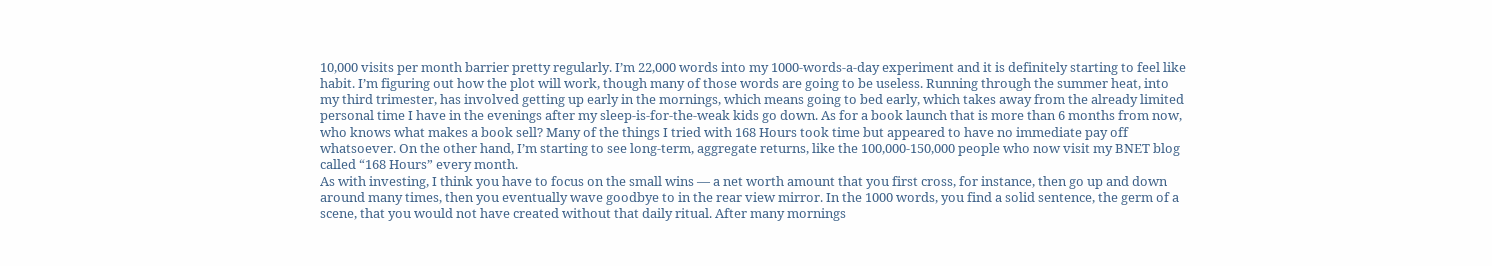10,000 visits per month barrier pretty regularly. I’m 22,000 words into my 1000-words-a-day experiment and it is definitely starting to feel like habit. I’m figuring out how the plot will work, though many of those words are going to be useless. Running through the summer heat, into my third trimester, has involved getting up early in the mornings, which means going to bed early, which takes away from the already limited personal time I have in the evenings after my sleep-is-for-the-weak kids go down. As for a book launch that is more than 6 months from now, who knows what makes a book sell? Many of the things I tried with 168 Hours took time but appeared to have no immediate pay off whatsoever. On the other hand, I’m starting to see long-term, aggregate returns, like the 100,000-150,000 people who now visit my BNET blog called “168 Hours” every month.
As with investing, I think you have to focus on the small wins — a net worth amount that you first cross, for instance, then go up and down around many times, then you eventually wave goodbye to in the rear view mirror. In the 1000 words, you find a solid sentence, the germ of a scene, that you would not have created without that daily ritual. After many mornings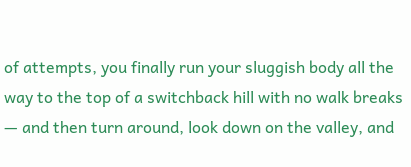of attempts, you finally run your sluggish body all the way to the top of a switchback hill with no walk breaks — and then turn around, look down on the valley, and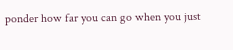ponder how far you can go when you just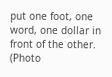put one foot, one word, one dollar in front of the other.
(Photo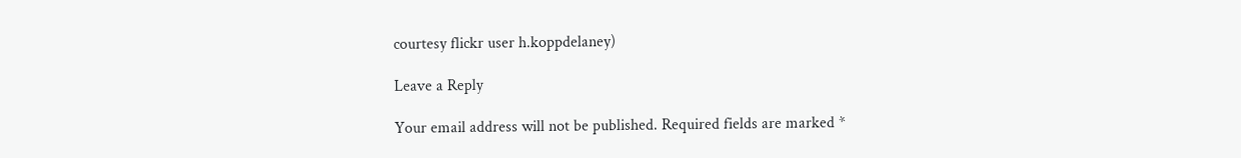courtesy flickr user h.koppdelaney)

Leave a Reply

Your email address will not be published. Required fields are marked *